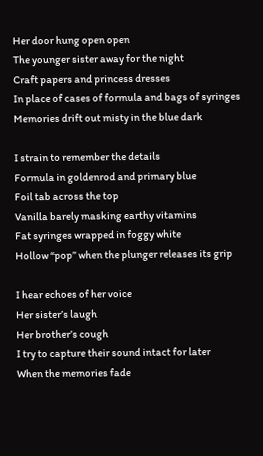Her door hung open open
The younger sister away for the night
Craft papers and princess dresses
In place of cases of formula and bags of syringes
Memories drift out misty in the blue dark

I strain to remember the details
Formula in goldenrod and primary blue
Foil tab across the top
Vanilla barely masking earthy vitamins
Fat syringes wrapped in foggy white
Hollow “pop” when the plunger releases its grip

I hear echoes of her voice
Her sister’s laugh
Her brother’s cough
I try to capture their sound intact for later
When the memories fade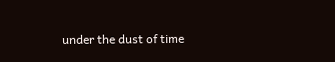under the dust of time